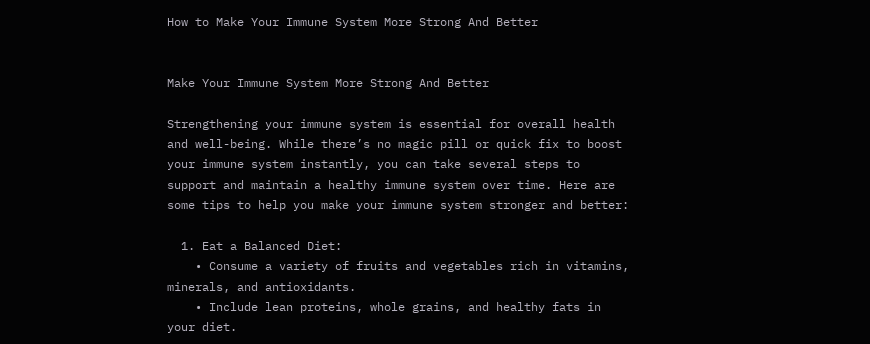How to Make Your Immune System More Strong And Better


Make Your Immune System More Strong And Better

Strengthening your immune system is essential for overall health and well-being. While there’s no magic pill or quick fix to boost your immune system instantly, you can take several steps to support and maintain a healthy immune system over time. Here are some tips to help you make your immune system stronger and better:

  1. Eat a Balanced Diet:
    • Consume a variety of fruits and vegetables rich in vitamins, minerals, and antioxidants.
    • Include lean proteins, whole grains, and healthy fats in your diet.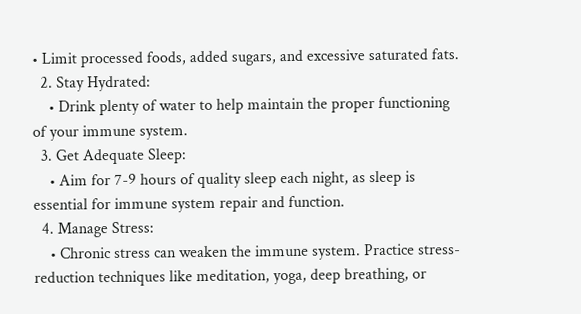• Limit processed foods, added sugars, and excessive saturated fats.
  2. Stay Hydrated:
    • Drink plenty of water to help maintain the proper functioning of your immune system.
  3. Get Adequate Sleep:
    • Aim for 7-9 hours of quality sleep each night, as sleep is essential for immune system repair and function.
  4. Manage Stress:
    • Chronic stress can weaken the immune system. Practice stress-reduction techniques like meditation, yoga, deep breathing, or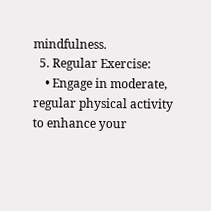mindfulness.
  5. Regular Exercise:
    • Engage in moderate, regular physical activity to enhance your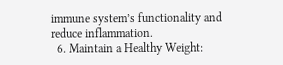immune system’s functionality and reduce inflammation.
  6. Maintain a Healthy Weight: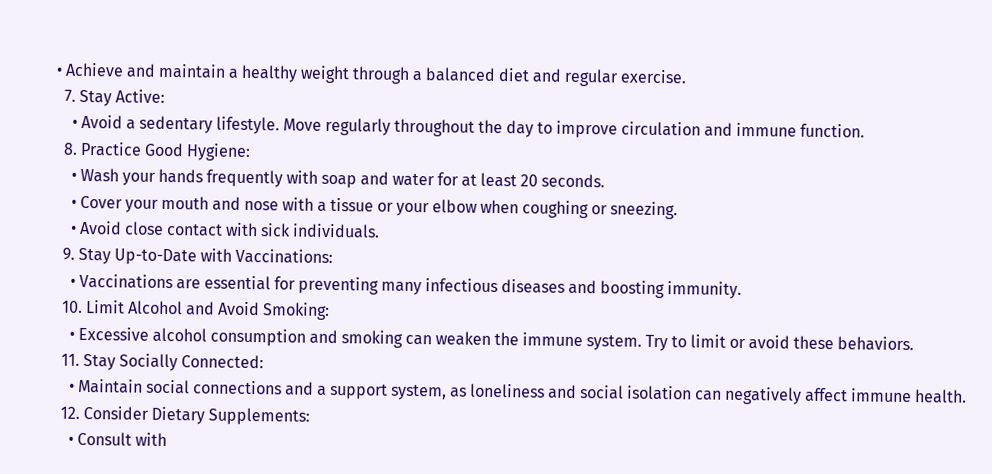• Achieve and maintain a healthy weight through a balanced diet and regular exercise.
  7. Stay Active:
    • Avoid a sedentary lifestyle. Move regularly throughout the day to improve circulation and immune function.
  8. Practice Good Hygiene:
    • Wash your hands frequently with soap and water for at least 20 seconds.
    • Cover your mouth and nose with a tissue or your elbow when coughing or sneezing.
    • Avoid close contact with sick individuals.
  9. Stay Up-to-Date with Vaccinations:
    • Vaccinations are essential for preventing many infectious diseases and boosting immunity.
  10. Limit Alcohol and Avoid Smoking:
    • Excessive alcohol consumption and smoking can weaken the immune system. Try to limit or avoid these behaviors.
  11. Stay Socially Connected:
    • Maintain social connections and a support system, as loneliness and social isolation can negatively affect immune health.
  12. Consider Dietary Supplements:
    • Consult with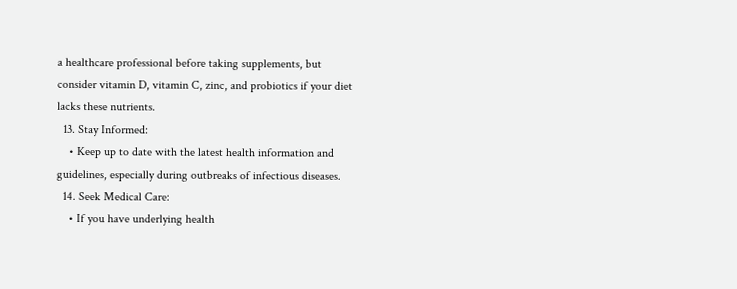a healthcare professional before taking supplements, but consider vitamin D, vitamin C, zinc, and probiotics if your diet lacks these nutrients.
  13. Stay Informed:
    • Keep up to date with the latest health information and guidelines, especially during outbreaks of infectious diseases.
  14. Seek Medical Care:
    • If you have underlying health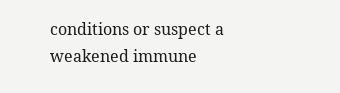conditions or suspect a weakened immune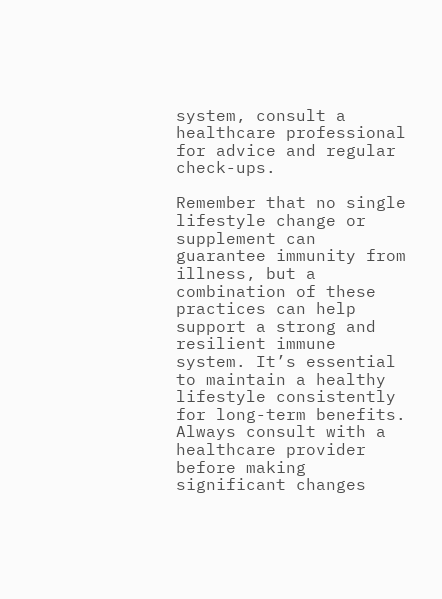system, consult a healthcare professional for advice and regular check-ups.

Remember that no single lifestyle change or supplement can guarantee immunity from illness, but a combination of these practices can help support a strong and resilient immune system. It’s essential to maintain a healthy lifestyle consistently for long-term benefits. Always consult with a healthcare provider before making significant changes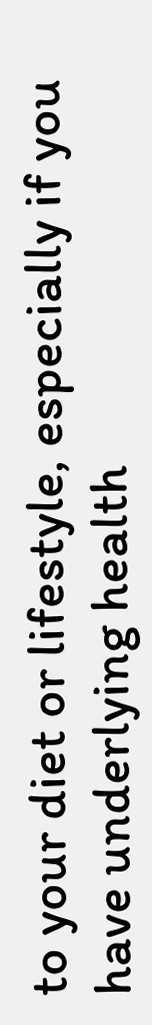to your diet or lifestyle, especially if you have underlying health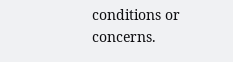conditions or concerns.